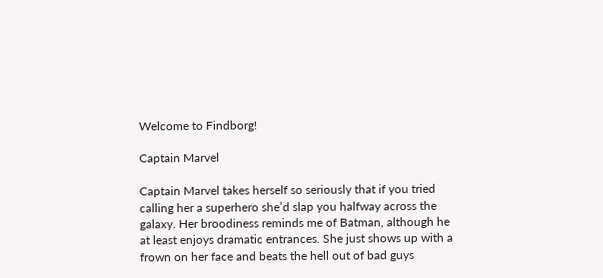Welcome to Findborg!

Captain Marvel

Captain Marvel takes herself so seriously that if you tried calling her a superhero she’d slap you halfway across the galaxy. Her broodiness reminds me of Batman, although he at least enjoys dramatic entrances. She just shows up with a frown on her face and beats the hell out of bad guys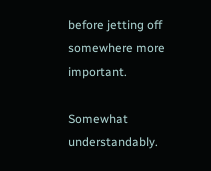before jetting off somewhere more important.

Somewhat understandably.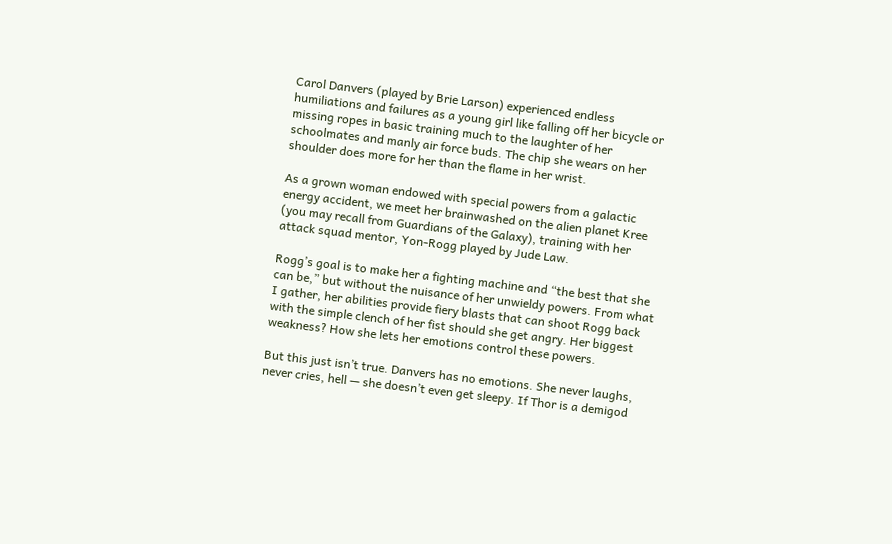Carol Danvers (played by Brie Larson) experienced endless humiliations and failures as a young girl like falling off her bicycle or missing ropes in basic training much to the laughter of her schoolmates and manly air force buds. The chip she wears on her shoulder does more for her than the flame in her wrist.

As a grown woman endowed with special powers from a galactic energy accident, we meet her brainwashed on the alien planet Kree (you may recall from Guardians of the Galaxy), training with her attack squad mentor, Yon-Rogg played by Jude Law.

Rogg’s goal is to make her a fighting machine and “the best that she can be,” but without the nuisance of her unwieldy powers. From what I gather, her abilities provide fiery blasts that can shoot Rogg back with the simple clench of her fist should she get angry. Her biggest weakness? How she lets her emotions control these powers.

But this just isn’t true. Danvers has no emotions. She never laughs, never cries, hell — she doesn’t even get sleepy. If Thor is a demigod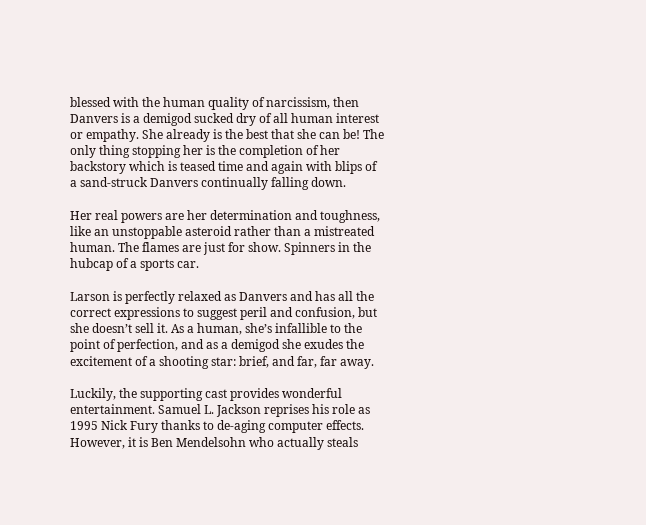blessed with the human quality of narcissism, then Danvers is a demigod sucked dry of all human interest or empathy. She already is the best that she can be! The only thing stopping her is the completion of her backstory which is teased time and again with blips of a sand-struck Danvers continually falling down.

Her real powers are her determination and toughness, like an unstoppable asteroid rather than a mistreated human. The flames are just for show. Spinners in the hubcap of a sports car.

Larson is perfectly relaxed as Danvers and has all the correct expressions to suggest peril and confusion, but she doesn’t sell it. As a human, she’s infallible to the point of perfection, and as a demigod she exudes the excitement of a shooting star: brief, and far, far away.

Luckily, the supporting cast provides wonderful entertainment. Samuel L. Jackson reprises his role as 1995 Nick Fury thanks to de-aging computer effects. However, it is Ben Mendelsohn who actually steals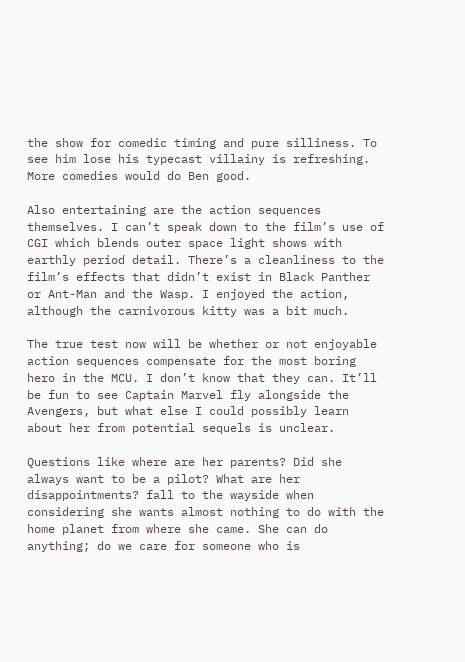the show for comedic timing and pure silliness. To see him lose his typecast villainy is refreshing. More comedies would do Ben good.

Also entertaining are the action sequences themselves. I can’t speak down to the film’s use of CGI which blends outer space light shows with earthly period detail. There’s a cleanliness to the film’s effects that didn’t exist in Black Panther or Ant-Man and the Wasp. I enjoyed the action, although the carnivorous kitty was a bit much.

The true test now will be whether or not enjoyable action sequences compensate for the most boring hero in the MCU. I don’t know that they can. It’ll be fun to see Captain Marvel fly alongside the Avengers, but what else I could possibly learn about her from potential sequels is unclear.

Questions like where are her parents? Did she always want to be a pilot? What are her disappointments? fall to the wayside when considering she wants almost nothing to do with the home planet from where she came. She can do anything; do we care for someone who is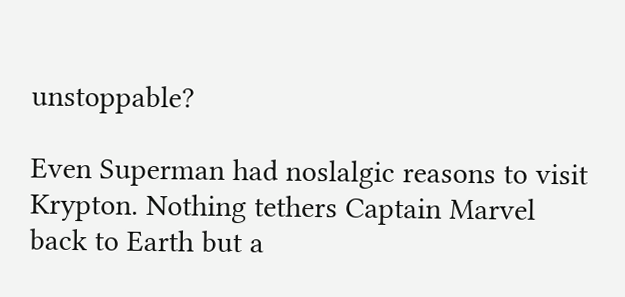unstoppable?

Even Superman had noslalgic reasons to visit Krypton. Nothing tethers Captain Marvel back to Earth but a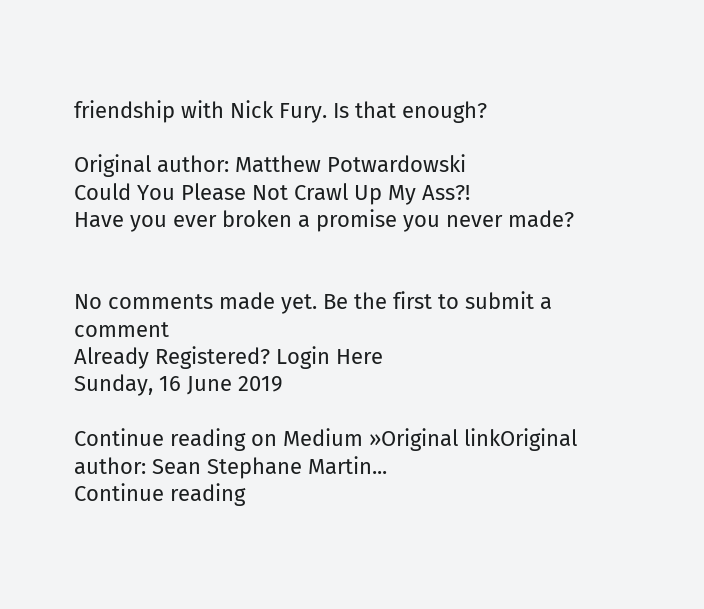friendship with Nick Fury. Is that enough?

Original author: Matthew Potwardowski
Could You Please Not Crawl Up My Ass?!
Have you ever broken a promise you never made?


No comments made yet. Be the first to submit a comment
Already Registered? Login Here
Sunday, 16 June 2019

Continue reading on Medium »Original linkOriginal author: Sean Stephane Martin...
Continue reading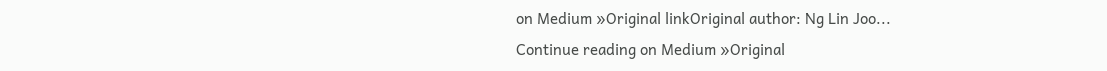on Medium »Original linkOriginal author: Ng Lin Joo...
Continue reading on Medium »Original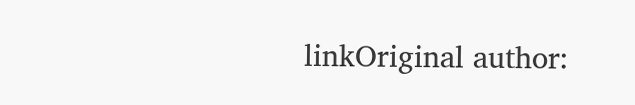linkOriginal author: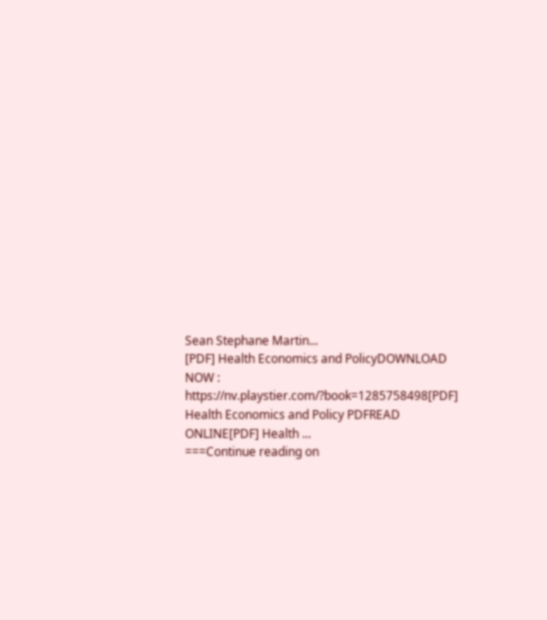Sean Stephane Martin...
[PDF] Health Economics and PolicyDOWNLOAD NOW : https://nv.playstier.com/?book=1285758498[PDF] Health Economics and Policy PDFREAD ONLINE[PDF] Health ...
===Continue reading on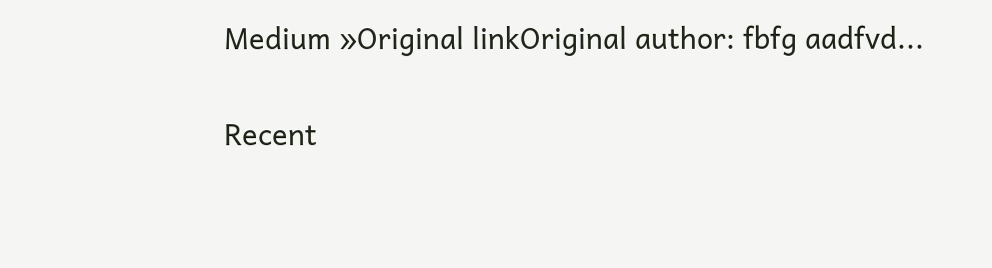Medium »Original linkOriginal author: fbfg aadfvd...

Recent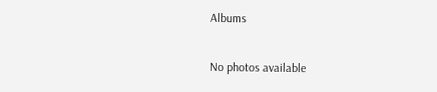Albums

No photos available